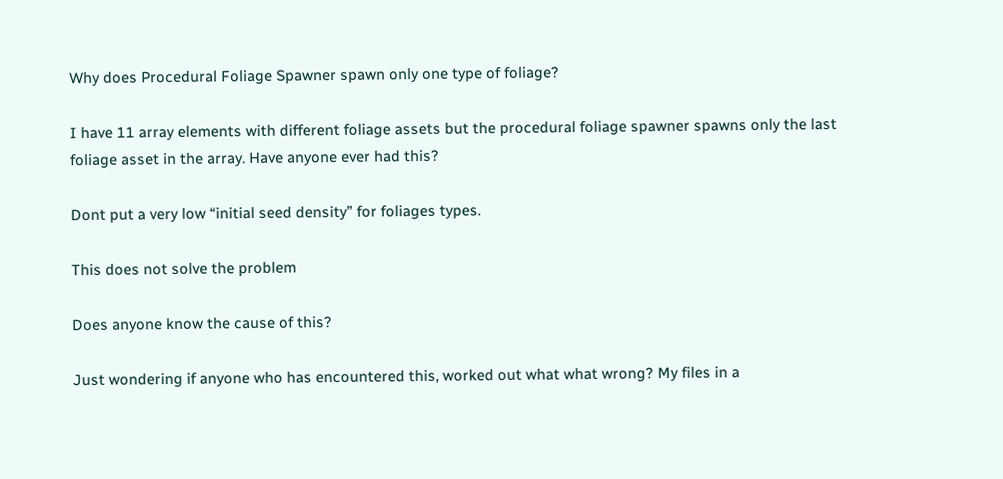Why does Procedural Foliage Spawner spawn only one type of foliage?

I have 11 array elements with different foliage assets but the procedural foliage spawner spawns only the last foliage asset in the array. Have anyone ever had this?

Dont put a very low “initial seed density” for foliages types.

This does not solve the problem

Does anyone know the cause of this?

Just wondering if anyone who has encountered this, worked out what what wrong? My files in a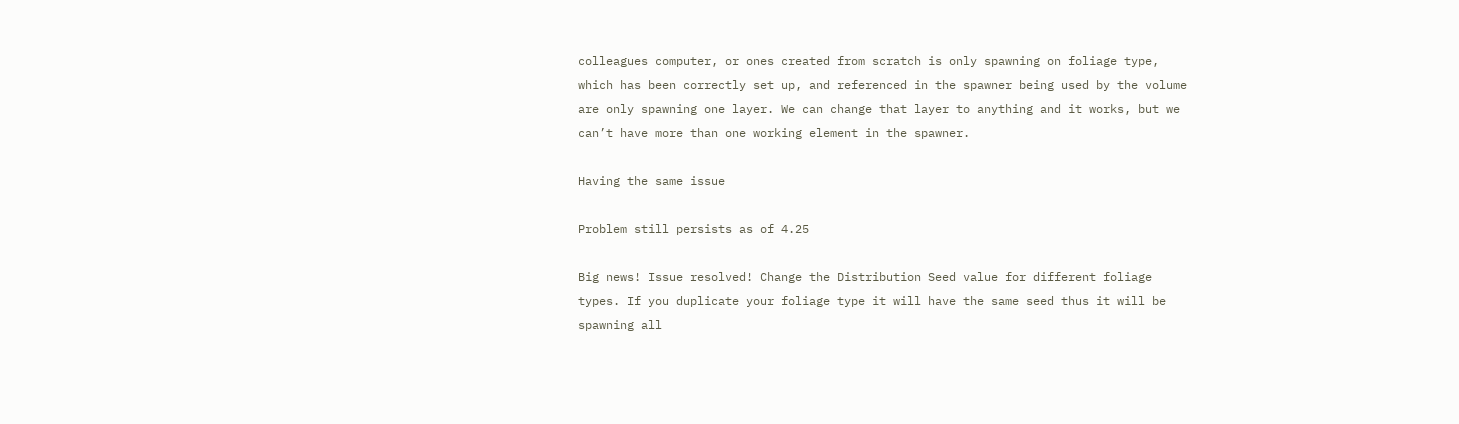colleagues computer, or ones created from scratch is only spawning on foliage type, which has been correctly set up, and referenced in the spawner being used by the volume are only spawning one layer. We can change that layer to anything and it works, but we can’t have more than one working element in the spawner.

Having the same issue

Problem still persists as of 4.25

Big news! Issue resolved! Change the Distribution Seed value for different foliage types. If you duplicate your foliage type it will have the same seed thus it will be spawning all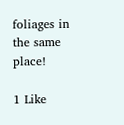foliages in the same place!

1 Like